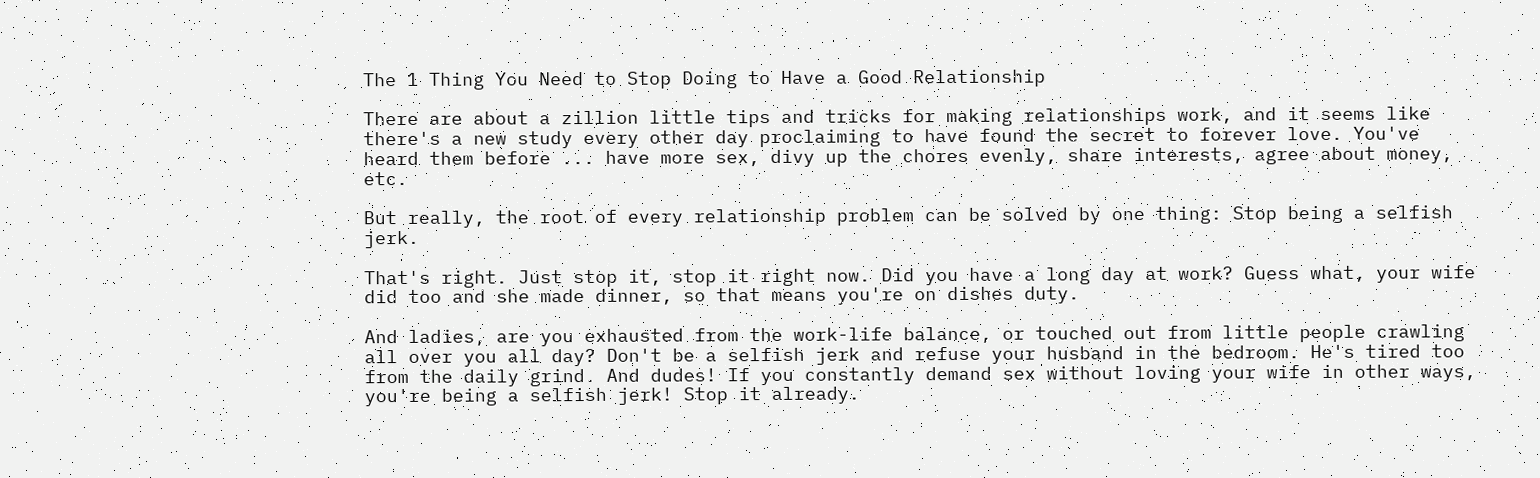The 1 Thing You Need to Stop Doing to Have a Good Relationship

There are about a zillion little tips and tricks for making relationships work, and it seems like there's a new study every other day proclaiming to have found the secret to forever love. You've heard them before ... have more sex, divy up the chores evenly, share interests, agree about money, etc.

But really, the root of every relationship problem can be solved by one thing: Stop being a selfish jerk.

That's right. Just stop it, stop it right now. Did you have a long day at work? Guess what, your wife did too and she made dinner, so that means you're on dishes duty.

And ladies, are you exhausted from the work-life balance, or touched out from little people crawling all over you all day? Don't be a selfish jerk and refuse your husband in the bedroom. He's tired too from the daily grind. And dudes! If you constantly demand sex without loving your wife in other ways, you're being a selfish jerk! Stop it already.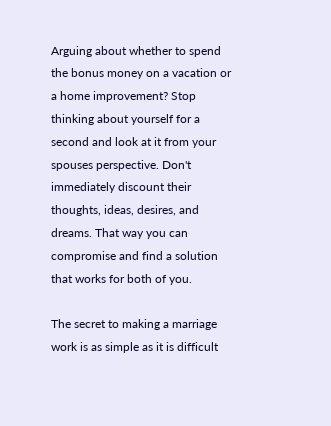Arguing about whether to spend the bonus money on a vacation or a home improvement? Stop thinking about yourself for a second and look at it from your spouses perspective. Don't immediately discount their thoughts, ideas, desires, and dreams. That way you can compromise and find a solution that works for both of you.

The secret to making a marriage work is as simple as it is difficult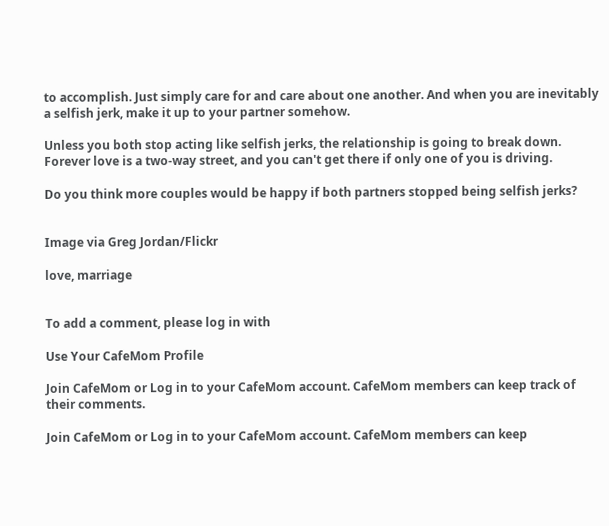to accomplish. Just simply care for and care about one another. And when you are inevitably a selfish jerk, make it up to your partner somehow.

Unless you both stop acting like selfish jerks, the relationship is going to break down. Forever love is a two-way street, and you can't get there if only one of you is driving.

Do you think more couples would be happy if both partners stopped being selfish jerks?


Image via Greg Jordan/Flickr

love, marriage


To add a comment, please log in with

Use Your CafeMom Profile

Join CafeMom or Log in to your CafeMom account. CafeMom members can keep track of their comments.

Join CafeMom or Log in to your CafeMom account. CafeMom members can keep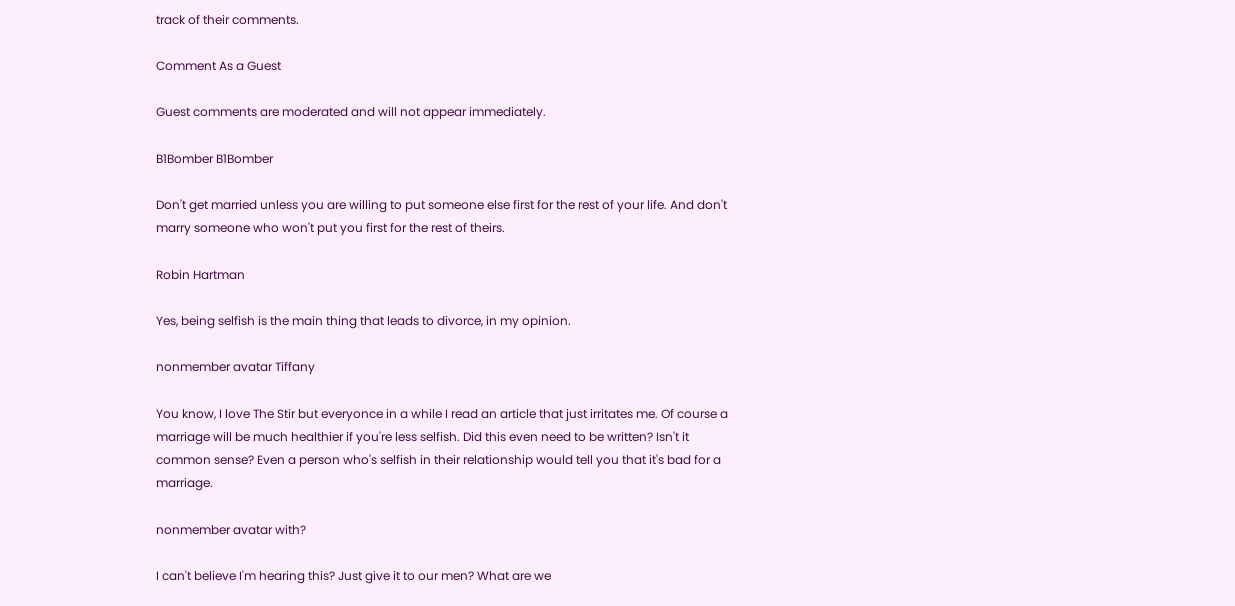track of their comments.

Comment As a Guest

Guest comments are moderated and will not appear immediately.

B1Bomber B1Bomber

Don't get married unless you are willing to put someone else first for the rest of your life. And don't marry someone who won't put you first for the rest of theirs.

Robin Hartman

Yes, being selfish is the main thing that leads to divorce, in my opinion.

nonmember avatar Tiffany

You know, I love The Stir but everyonce in a while I read an article that just irritates me. Of course a marriage will be much healthier if you're less selfish. Did this even need to be written? Isn't it common sense? Even a person who's selfish in their relationship would tell you that it's bad for a marriage.

nonmember avatar with?

I can't believe I'm hearing this? Just give it to our men? What are we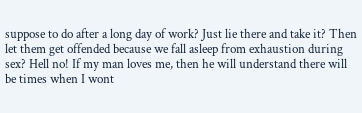suppose to do after a long day of work? Just lie there and take it? Then let them get offended because we fall asleep from exhaustion during sex? Hell no! If my man loves me, then he will understand there will be times when I wont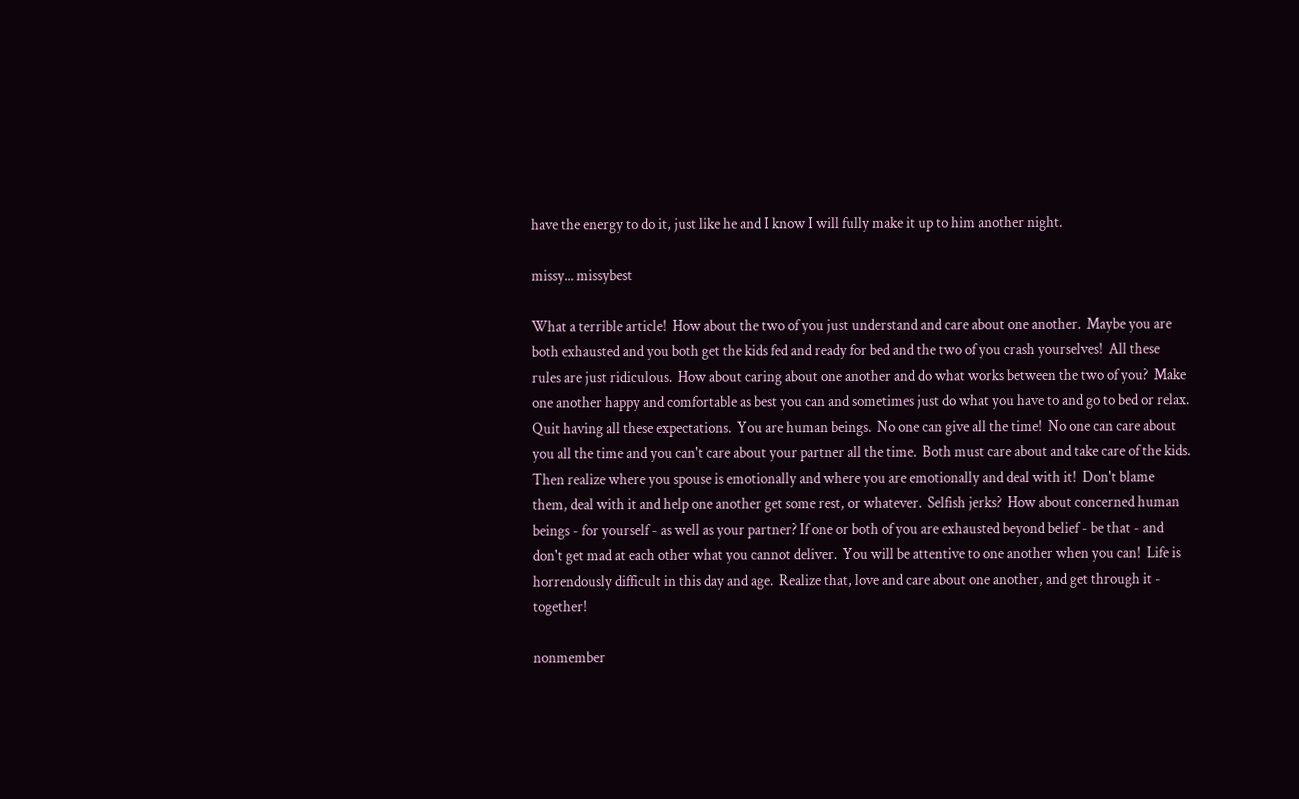have the energy to do it, just like he and I know I will fully make it up to him another night.

missy... missybest

What a terrible article!  How about the two of you just understand and care about one another.  Maybe you are both exhausted and you both get the kids fed and ready for bed and the two of you crash yourselves!  All these rules are just ridiculous.  How about caring about one another and do what works between the two of you?  Make one another happy and comfortable as best you can and sometimes just do what you have to and go to bed or relax.  Quit having all these expectations.  You are human beings.  No one can give all the time!  No one can care about you all the time and you can't care about your partner all the time.  Both must care about and take care of the kids.  Then realize where you spouse is emotionally and where you are emotionally and deal with it!  Don't blame them, deal with it and help one another get some rest, or whatever.  Selfish jerks?  How about concerned human beings - for yourself - as well as your partner? If one or both of you are exhausted beyond belief - be that - and don't get mad at each other what you cannot deliver.  You will be attentive to one another when you can!  Life is horrendously difficult in this day and age.  Realize that, love and care about one another, and get through it - together!

nonmember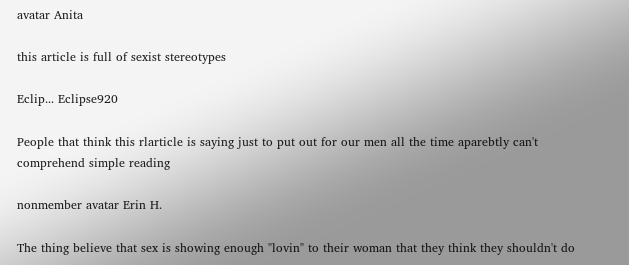avatar Anita

this article is full of sexist stereotypes

Eclip... Eclipse920

People that think this rlarticle is saying just to put out for our men all the time aparebtly can't comprehend simple reading

nonmember avatar Erin H.

The thing believe that sex is showing enough "lovin" to their woman that they think they shouldn't do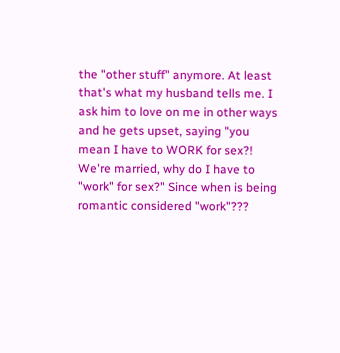the "other stuff" anymore. At least that's what my husband tells me. I ask him to love on me in other ways and he gets upset, saying "you mean I have to WORK for sex?! We're married, why do I have to "work" for sex?" Since when is being romantic considered "work"???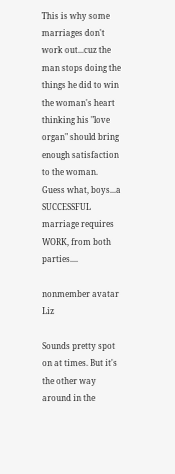This is why some marriages don't work out...cuz the man stops doing the things he did to win the woman's heart thinking his "love organ" should bring enough satisfaction to the woman. Guess what, boys...a SUCCESSFUL marriage requires WORK, from both parties....

nonmember avatar Liz

Sounds pretty spot on at times. But it's the other way around in the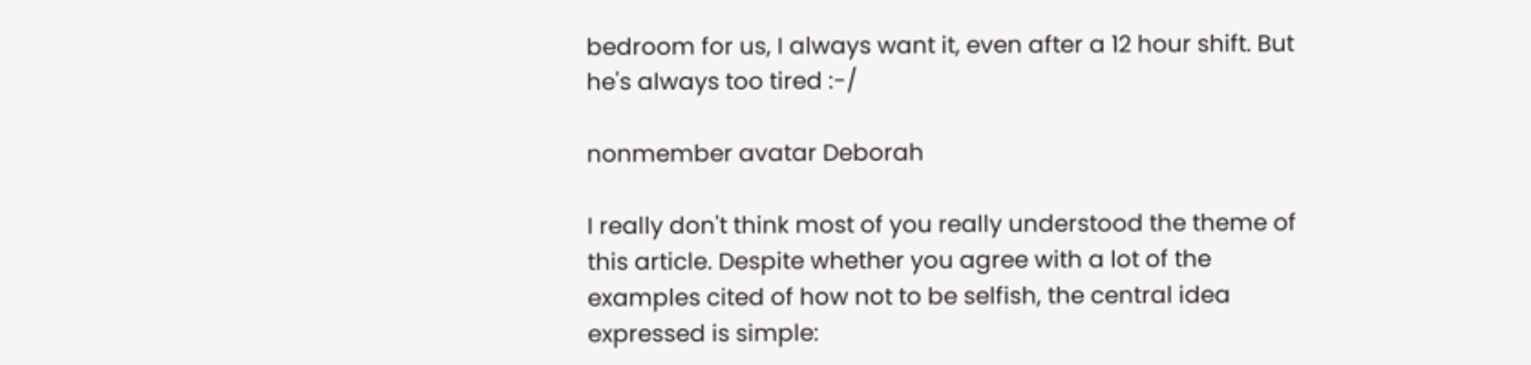bedroom for us, I always want it, even after a 12 hour shift. But he's always too tired :-/

nonmember avatar Deborah

I really don't think most of you really understood the theme of this article. Despite whether you agree with a lot of the examples cited of how not to be selfish, the central idea expressed is simple: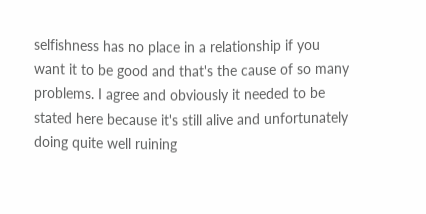selfishness has no place in a relationship if you want it to be good and that's the cause of so many problems. I agree and obviously it needed to be stated here because it's still alive and unfortunately doing quite well ruining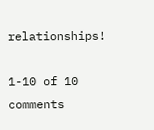relationships!

1-10 of 10 comments